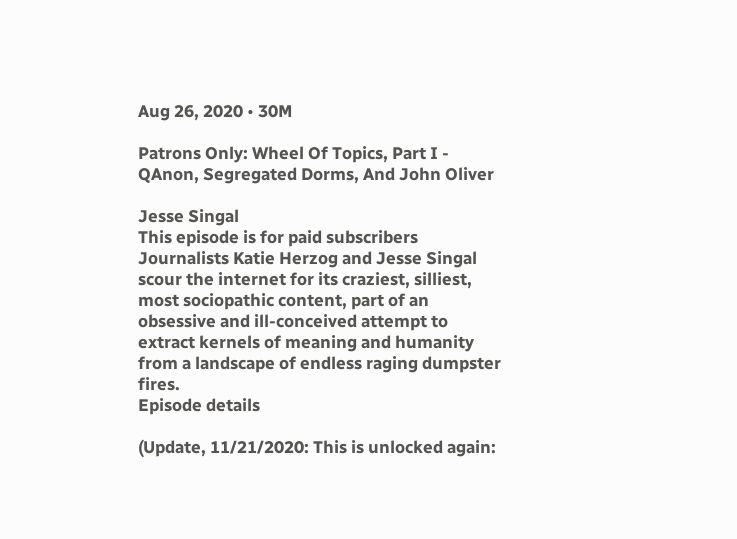Aug 26, 2020 • 30M

Patrons Only: Wheel Of Topics, Part I - QAnon, Segregated Dorms, And John Oliver

Jesse Singal
This episode is for paid subscribers
Journalists Katie Herzog and Jesse Singal scour the internet for its craziest, silliest, most sociopathic content, part of an obsessive and ill-conceived attempt to extract kernels of meaning and humanity from a landscape of endless raging dumpster fires.
Episode details

(Update, 11/21/2020: This is unlocked again: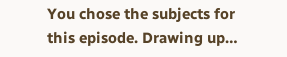You chose the subjects for this episode. Drawing up…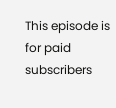This episode is for paid subscribers